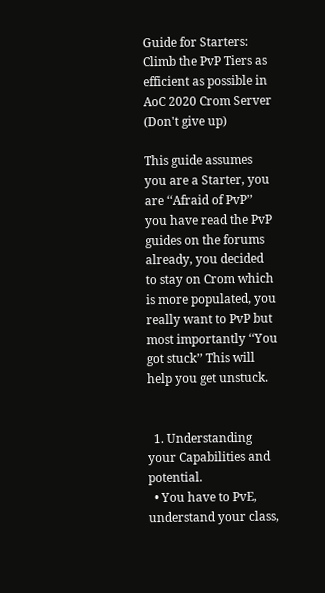Guide for Starters: Climb the PvP Tiers as efficient as possible in AoC 2020 Crom Server (Don't give up)

This guide assumes you are a Starter, you are ‘‘Afraid of PvP’’ you have read the PvP guides on the forums already, you decided to stay on Crom which is more populated, you really want to PvP but most importantly ‘‘You got stuck’’ This will help you get unstuck.


  1. Understanding your Capabilities and potential.
  • You have to PvE, understand your class,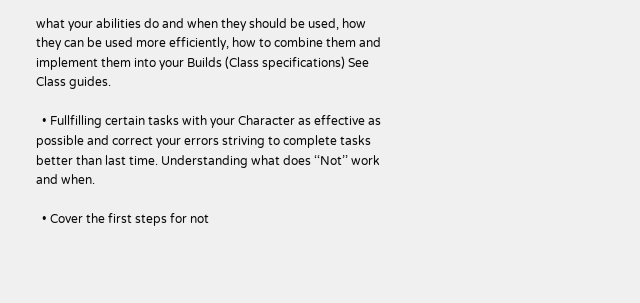what your abilities do and when they should be used, how they can be used more efficiently, how to combine them and implement them into your Builds (Class specifications) See Class guides.

  • Fullfilling certain tasks with your Character as effective as possible and correct your errors striving to complete tasks better than last time. Understanding what does ‘‘Not’’ work and when.

  • Cover the first steps for not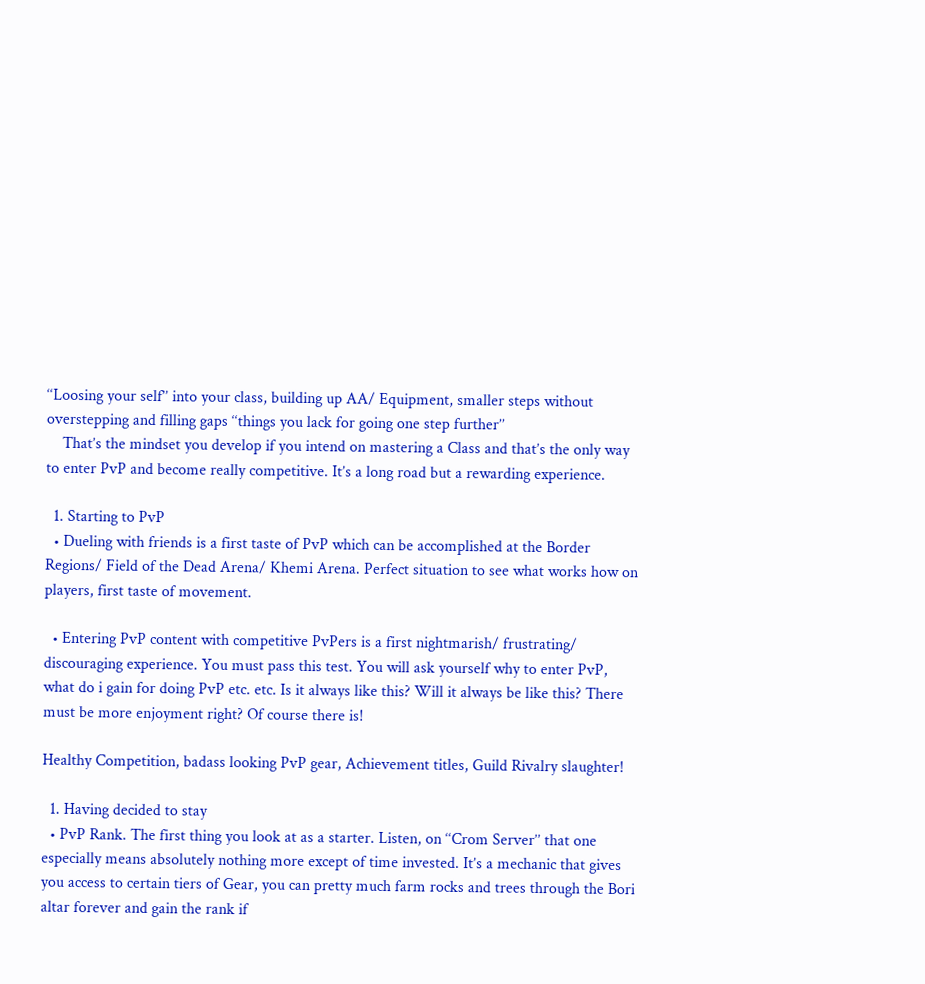‘‘Loosing your self’’ into your class, building up AA/ Equipment, smaller steps without overstepping and filling gaps ‘‘things you lack for going one step further’’
    That’s the mindset you develop if you intend on mastering a Class and that’s the only way to enter PvP and become really competitive. It’s a long road but a rewarding experience.

  1. Starting to PvP
  • Dueling with friends is a first taste of PvP which can be accomplished at the Border Regions/ Field of the Dead Arena/ Khemi Arena. Perfect situation to see what works how on players, first taste of movement.

  • Entering PvP content with competitive PvPers is a first nightmarish/ frustrating/ discouraging experience. You must pass this test. You will ask yourself why to enter PvP, what do i gain for doing PvP etc. etc. Is it always like this? Will it always be like this? There must be more enjoyment right? Of course there is!

Healthy Competition, badass looking PvP gear, Achievement titles, Guild Rivalry slaughter!

  1. Having decided to stay
  • PvP Rank. The first thing you look at as a starter. Listen, on ‘‘Crom Server’’ that one especially means absolutely nothing more except of time invested. It’s a mechanic that gives you access to certain tiers of Gear, you can pretty much farm rocks and trees through the Bori altar forever and gain the rank if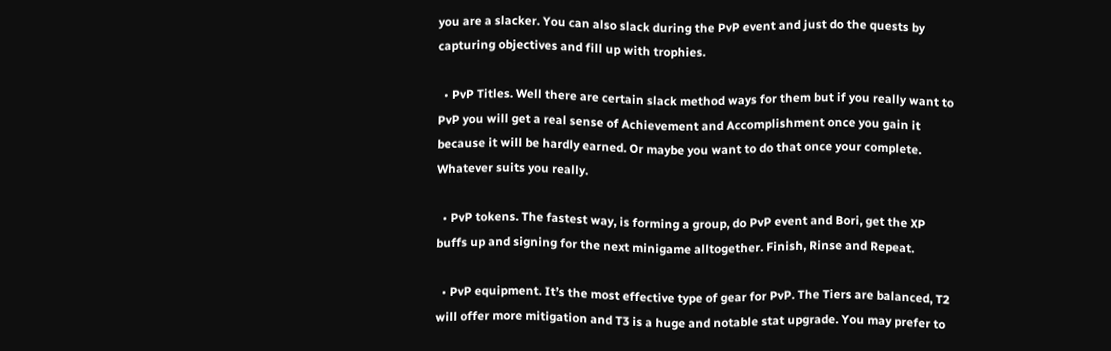you are a slacker. You can also slack during the PvP event and just do the quests by capturing objectives and fill up with trophies.

  • PvP Titles. Well there are certain slack method ways for them but if you really want to PvP you will get a real sense of Achievement and Accomplishment once you gain it because it will be hardly earned. Or maybe you want to do that once your complete. Whatever suits you really.

  • PvP tokens. The fastest way, is forming a group, do PvP event and Bori, get the XP buffs up and signing for the next minigame alltogether. Finish, Rinse and Repeat.

  • PvP equipment. It’s the most effective type of gear for PvP. The Tiers are balanced, T2 will offer more mitigation and T3 is a huge and notable stat upgrade. You may prefer to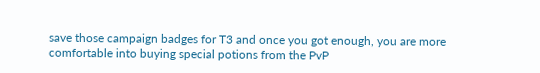save those campaign badges for T3 and once you got enough, you are more comfortable into buying special potions from the PvP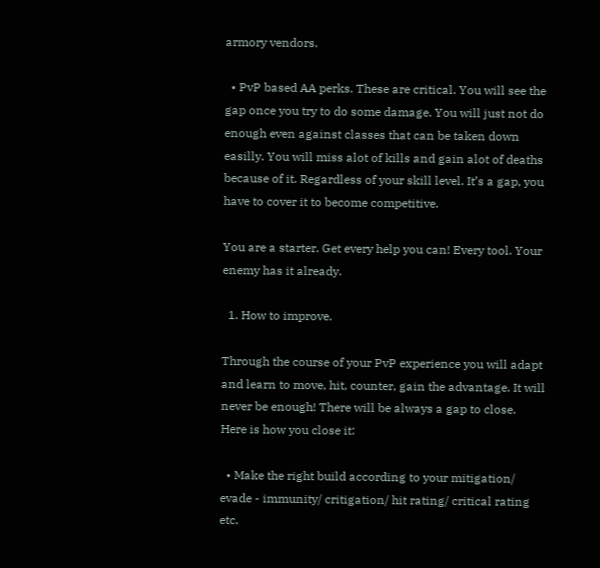armory vendors.

  • PvP based AA perks. These are critical. You will see the gap once you try to do some damage. You will just not do enough even against classes that can be taken down easilly. You will miss alot of kills and gain alot of deaths because of it. Regardless of your skill level. It’s a gap, you have to cover it to become competitive.

You are a starter. Get every help you can! Every tool. Your enemy has it already.

  1. How to improve.

Through the course of your PvP experience you will adapt and learn to move, hit, counter, gain the advantage. It will never be enough! There will be always a gap to close.
Here is how you close it:

  • Make the right build according to your mitigation/ evade - immunity/ critigation/ hit rating/ critical rating etc.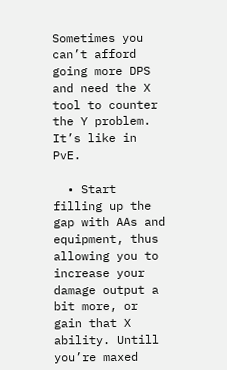Sometimes you can’t afford going more DPS and need the X tool to counter the Y problem. It’s like in PvE.

  • Start filling up the gap with AAs and equipment, thus allowing you to increase your damage output a bit more, or gain that X ability. Untill you’re maxed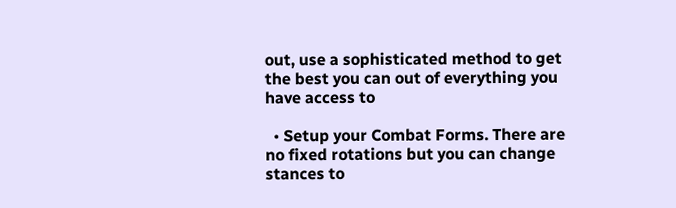out, use a sophisticated method to get the best you can out of everything you have access to

  • Setup your Combat Forms. There are no fixed rotations but you can change stances to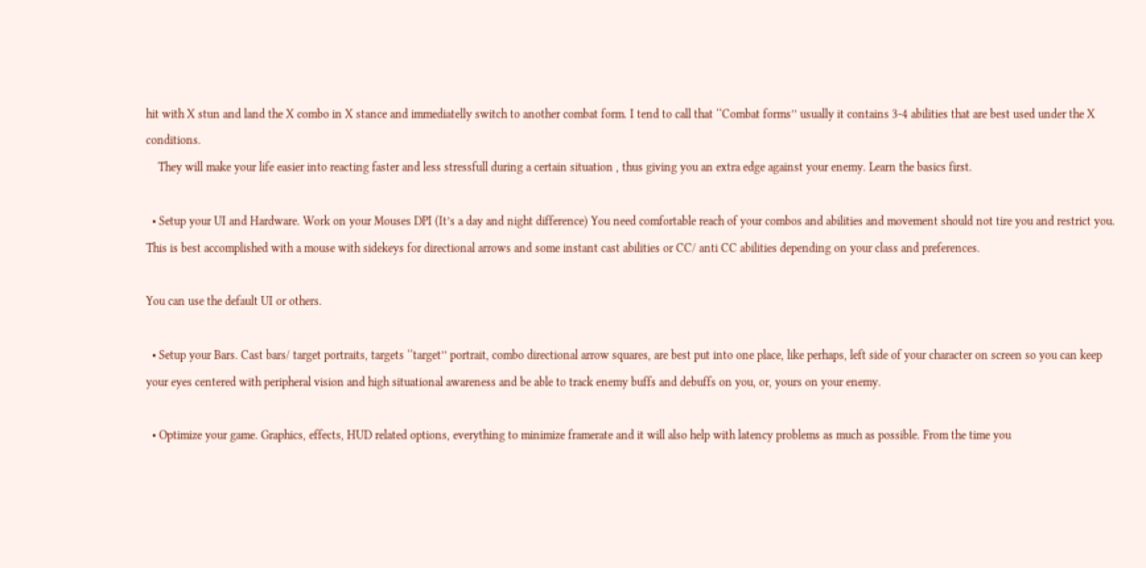hit with X stun and land the X combo in X stance and immediatelly switch to another combat form. I tend to call that ‘‘Combat forms’’ usually it contains 3-4 abilities that are best used under the X conditions.
    They will make your life easier into reacting faster and less stressfull during a certain situation , thus giving you an extra edge against your enemy. Learn the basics first.

  • Setup your UI and Hardware. Work on your Mouses DPI (It’s a day and night difference) You need comfortable reach of your combos and abilities and movement should not tire you and restrict you. This is best accomplished with a mouse with sidekeys for directional arrows and some instant cast abilities or CC/ anti CC abilities depending on your class and preferences.

You can use the default UI or others.

  • Setup your Bars. Cast bars/ target portraits, targets ‘‘target’’ portrait, combo directional arrow squares, are best put into one place, like perhaps, left side of your character on screen so you can keep your eyes centered with peripheral vision and high situational awareness and be able to track enemy buffs and debuffs on you, or, yours on your enemy.

  • Optimize your game. Graphics, effects, HUD related options, everything to minimize framerate and it will also help with latency problems as much as possible. From the time you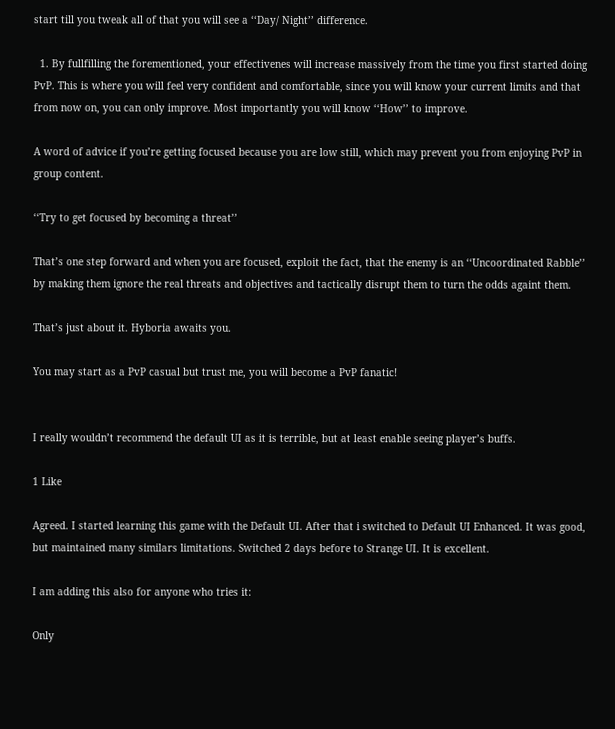start till you tweak all of that you will see a ‘‘Day/ Night’’ difference.

  1. By fullfilling the forementioned, your effectivenes will increase massively from the time you first started doing PvP. This is where you will feel very confident and comfortable, since you will know your current limits and that from now on, you can only improve. Most importantly you will know ‘‘How’’ to improve.

A word of advice if you’re getting focused because you are low still, which may prevent you from enjoying PvP in group content.

‘‘Try to get focused by becoming a threat’’

That’s one step forward and when you are focused, exploit the fact, that the enemy is an ‘‘Uncoordinated Rabble’’ by making them ignore the real threats and objectives and tactically disrupt them to turn the odds againt them.

That’s just about it. Hyboria awaits you.

You may start as a PvP casual but trust me, you will become a PvP fanatic!


I really wouldn’t recommend the default UI as it is terrible, but at least enable seeing player’s buffs.

1 Like

Agreed. I started learning this game with the Default UI. After that i switched to Default UI Enhanced. It was good, but maintained many similars limitations. Switched 2 days before to Strange UI. It is excellent.

I am adding this also for anyone who tries it:

Only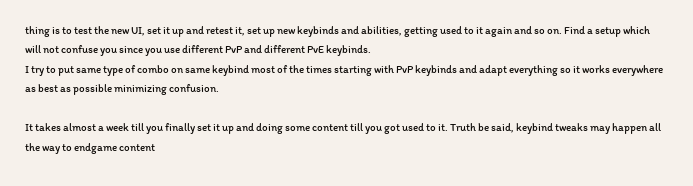thing is to test the new UI, set it up and retest it, set up new keybinds and abilities, getting used to it again and so on. Find a setup which will not confuse you since you use different PvP and different PvE keybinds.
I try to put same type of combo on same keybind most of the times starting with PvP keybinds and adapt everything so it works everywhere as best as possible minimizing confusion.

It takes almost a week till you finally set it up and doing some content till you got used to it. Truth be said, keybind tweaks may happen all the way to endgame content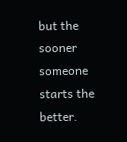but the sooner someone starts the better.